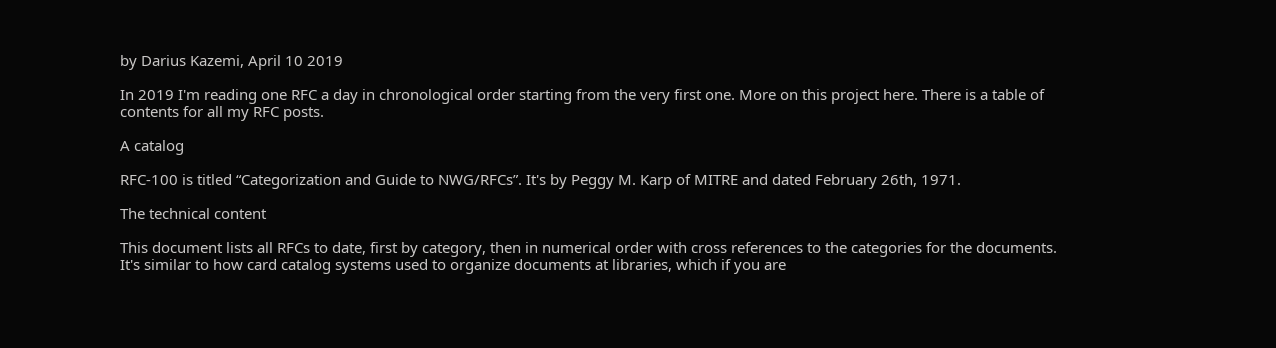by Darius Kazemi, April 10 2019

In 2019 I'm reading one RFC a day in chronological order starting from the very first one. More on this project here. There is a table of contents for all my RFC posts.

A catalog

RFC-100 is titled “Categorization and Guide to NWG/RFCs”. It's by Peggy M. Karp of MITRE and dated February 26th, 1971.

The technical content

This document lists all RFCs to date, first by category, then in numerical order with cross references to the categories for the documents. It's similar to how card catalog systems used to organize documents at libraries, which if you are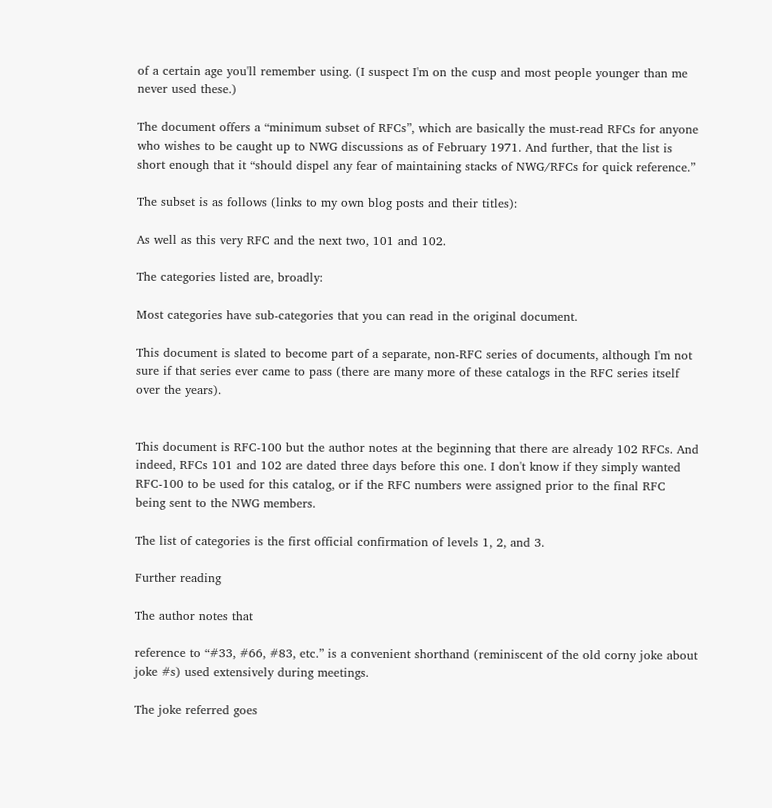of a certain age you'll remember using. (I suspect I'm on the cusp and most people younger than me never used these.)

The document offers a “minimum subset of RFCs”, which are basically the must-read RFCs for anyone who wishes to be caught up to NWG discussions as of February 1971. And further, that the list is short enough that it “should dispel any fear of maintaining stacks of NWG/RFCs for quick reference.”

The subset is as follows (links to my own blog posts and their titles):

As well as this very RFC and the next two, 101 and 102.

The categories listed are, broadly:

Most categories have sub-categories that you can read in the original document.

This document is slated to become part of a separate, non-RFC series of documents, although I'm not sure if that series ever came to pass (there are many more of these catalogs in the RFC series itself over the years).


This document is RFC-100 but the author notes at the beginning that there are already 102 RFCs. And indeed, RFCs 101 and 102 are dated three days before this one. I don't know if they simply wanted RFC-100 to be used for this catalog, or if the RFC numbers were assigned prior to the final RFC being sent to the NWG members.

The list of categories is the first official confirmation of levels 1, 2, and 3.

Further reading

The author notes that

reference to “#33, #66, #83, etc.” is a convenient shorthand (reminiscent of the old corny joke about joke #s) used extensively during meetings.

The joke referred goes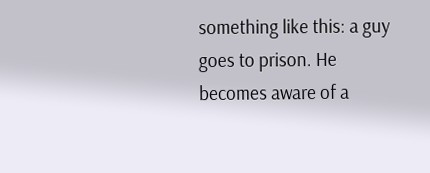something like this: a guy goes to prison. He becomes aware of a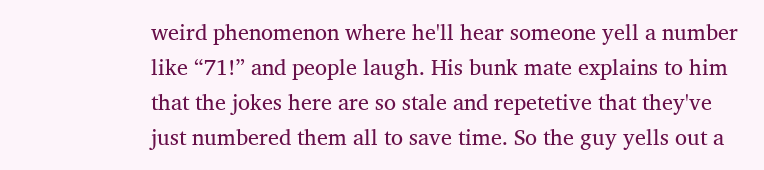weird phenomenon where he'll hear someone yell a number like “71!” and people laugh. His bunk mate explains to him that the jokes here are so stale and repetetive that they've just numbered them all to save time. So the guy yells out a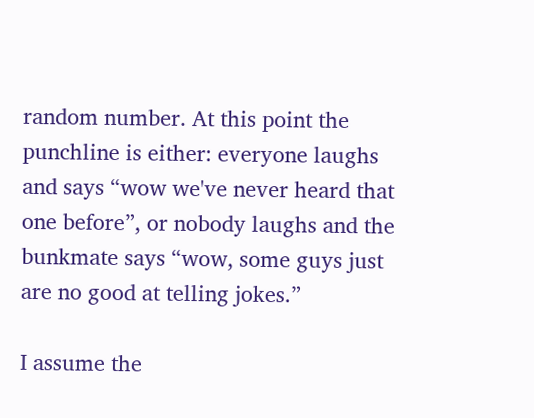random number. At this point the punchline is either: everyone laughs and says “wow we've never heard that one before”, or nobody laughs and the bunkmate says “wow, some guys just are no good at telling jokes.”

I assume the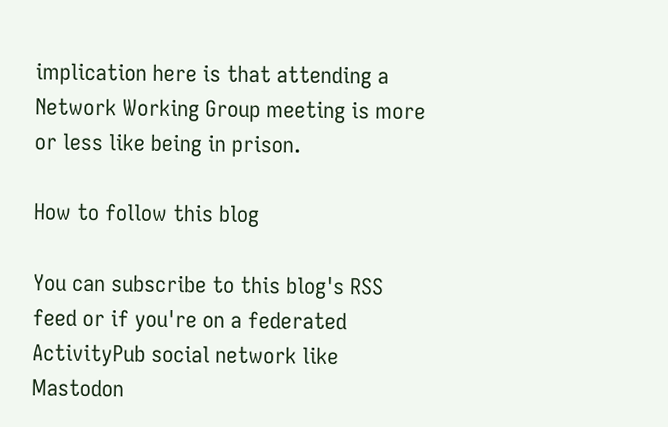implication here is that attending a Network Working Group meeting is more or less like being in prison.

How to follow this blog

You can subscribe to this blog's RSS feed or if you're on a federated ActivityPub social network like Mastodon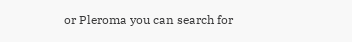or Pleroma you can search for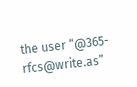the user “@365-rfcs@write.as”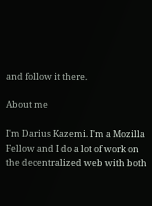and follow it there.

About me

I'm Darius Kazemi. I'm a Mozilla Fellow and I do a lot of work on the decentralized web with both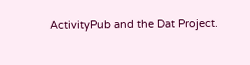ActivityPub and the Dat Project.